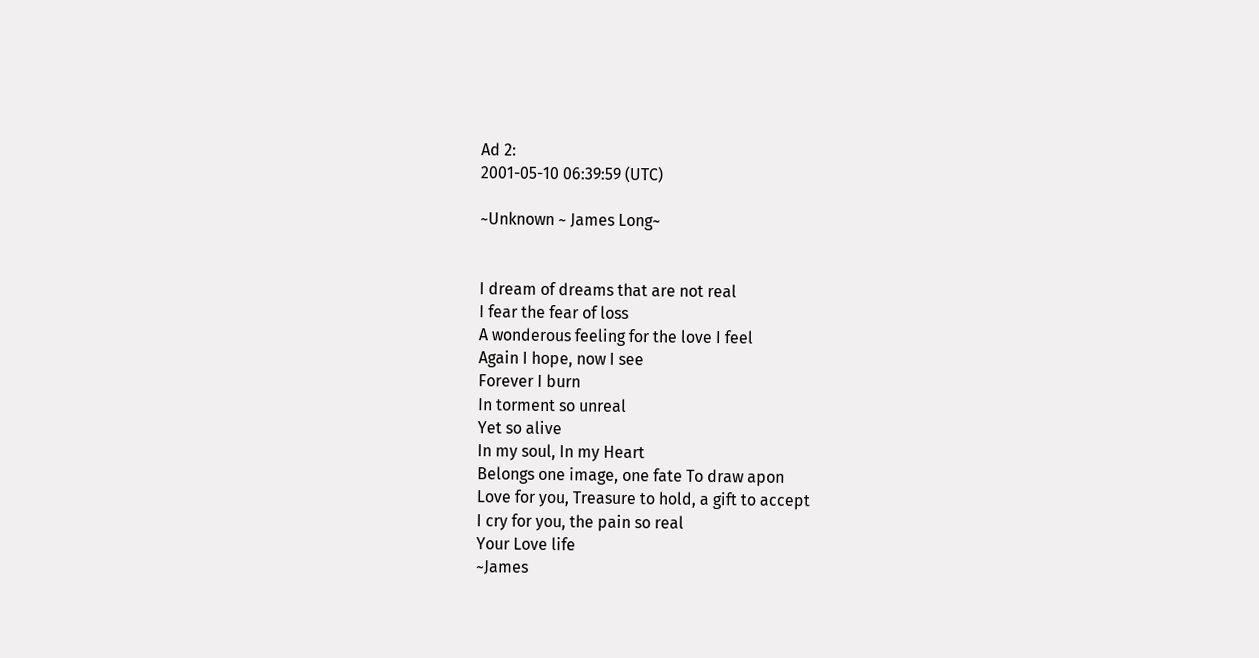Ad 2:
2001-05-10 06:39:59 (UTC)

~Unknown ~ James Long~


I dream of dreams that are not real
I fear the fear of loss
A wonderous feeling for the love I feel
Again I hope, now I see
Forever I burn
In torment so unreal
Yet so alive
In my soul, In my Heart
Belongs one image, one fate To draw apon
Love for you, Treasure to hold, a gift to accept
I cry for you, the pain so real
Your Love life
~James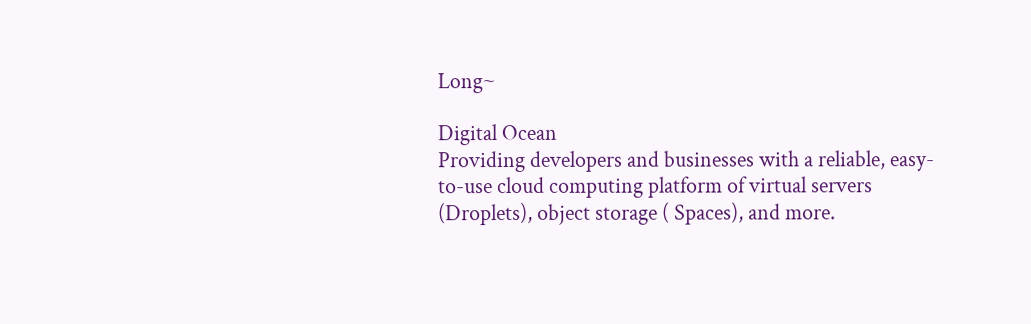Long~

Digital Ocean
Providing developers and businesses with a reliable, easy-to-use cloud computing platform of virtual servers (Droplets), object storage ( Spaces), and more.